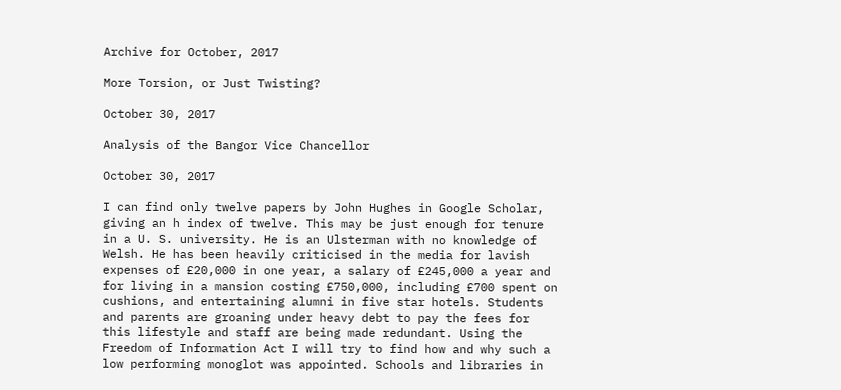Archive for October, 2017

More Torsion, or Just Twisting?

October 30, 2017

Analysis of the Bangor Vice Chancellor

October 30, 2017

I can find only twelve papers by John Hughes in Google Scholar, giving an h index of twelve. This may be just enough for tenure in a U. S. university. He is an Ulsterman with no knowledge of Welsh. He has been heavily criticised in the media for lavish expenses of £20,000 in one year, a salary of £245,000 a year and for living in a mansion costing £750,000, including £700 spent on cushions, and entertaining alumni in five star hotels. Students and parents are groaning under heavy debt to pay the fees for this lifestyle and staff are being made redundant. Using the Freedom of Information Act I will try to find how and why such a low performing monoglot was appointed. Schools and libraries in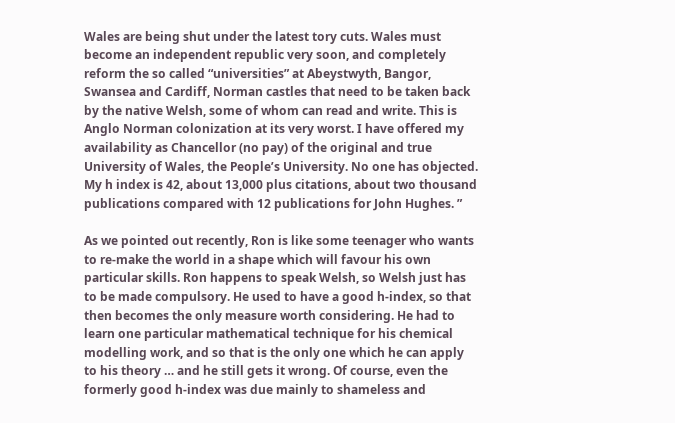Wales are being shut under the latest tory cuts. Wales must become an independent republic very soon, and completely reform the so called “universities” at Abeystwyth, Bangor, Swansea and Cardiff, Norman castles that need to be taken back by the native Welsh, some of whom can read and write. This is Anglo Norman colonization at its very worst. I have offered my availability as Chancellor (no pay) of the original and true University of Wales, the People’s University. No one has objected. My h index is 42, about 13,000 plus citations, about two thousand publications compared with 12 publications for John Hughes. ”

As we pointed out recently, Ron is like some teenager who wants to re-make the world in a shape which will favour his own particular skills. Ron happens to speak Welsh, so Welsh just has to be made compulsory. He used to have a good h-index, so that then becomes the only measure worth considering. He had to learn one particular mathematical technique for his chemical modelling work, and so that is the only one which he can apply to his theory … and he still gets it wrong. Of course, even the formerly good h-index was due mainly to shameless and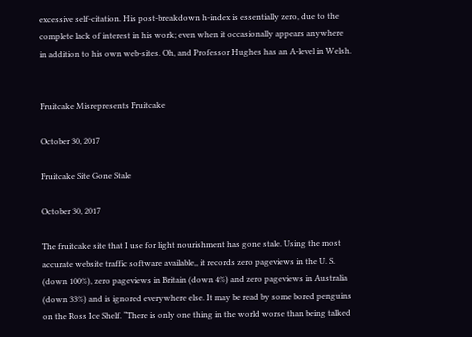excessive self-citation. His post-breakdown h-index is essentially zero, due to the complete lack of interest in his work; even when it occasionally appears anywhere in addition to his own web-sites. Oh, and Professor Hughes has an A-level in Welsh.


Fruitcake Misrepresents Fruitcake

October 30, 2017

Fruitcake Site Gone Stale

October 30, 2017

The fruitcake site that I use for light nourishment has gone stale. Using the most accurate website traffic software available,, it records zero pageviews in the U. S. (down 100%), zero pageviews in Britain (down 4%) and zero pageviews in Australia (down 33%) and is ignored everywhere else. It may be read by some bored penguins on the Ross Ice Shelf. “There is only one thing in the world worse than being talked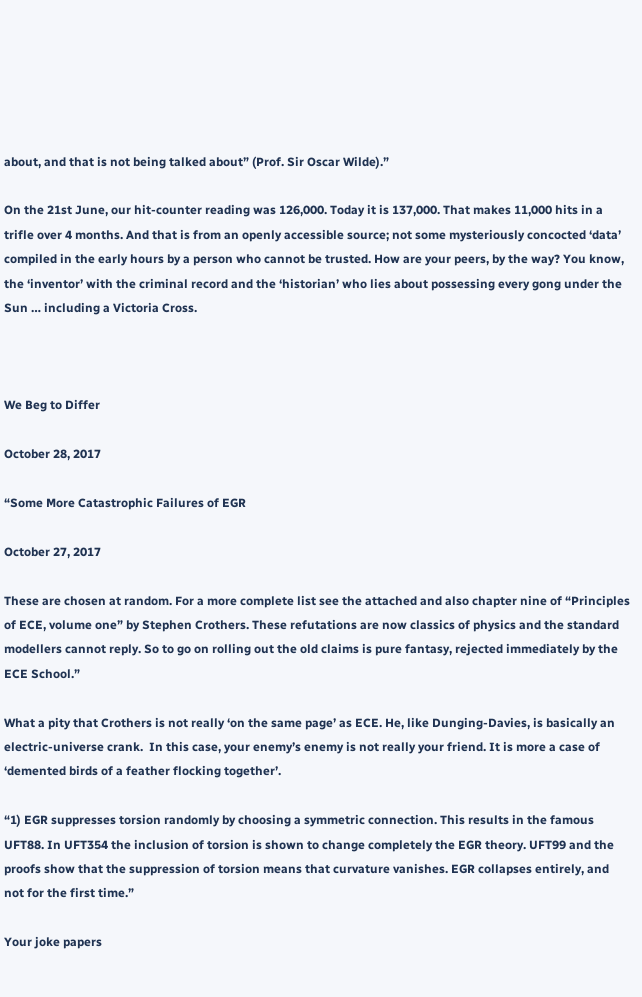about, and that is not being talked about” (Prof. Sir Oscar Wilde).”

On the 21st June, our hit-counter reading was 126,000. Today it is 137,000. That makes 11,000 hits in a trifle over 4 months. And that is from an openly accessible source; not some mysteriously concocted ‘data’ compiled in the early hours by a person who cannot be trusted. How are your peers, by the way? You know, the ‘inventor’ with the criminal record and the ‘historian’ who lies about possessing every gong under the Sun … including a Victoria Cross.



We Beg to Differ

October 28, 2017

“Some More Catastrophic Failures of EGR

October 27, 2017

These are chosen at random. For a more complete list see the attached and also chapter nine of “Principles of ECE, volume one” by Stephen Crothers. These refutations are now classics of physics and the standard modellers cannot reply. So to go on rolling out the old claims is pure fantasy, rejected immediately by the ECE School.”

What a pity that Crothers is not really ‘on the same page’ as ECE. He, like Dunging-Davies, is basically an electric-universe crank.  In this case, your enemy’s enemy is not really your friend. It is more a case of ‘demented birds of a feather flocking together’.

“1) EGR suppresses torsion randomly by choosing a symmetric connection. This results in the famous UFT88. In UFT354 the inclusion of torsion is shown to change completely the EGR theory. UFT99 and the proofs show that the suppression of torsion means that curvature vanishes. EGR collapses entirely, and not for the first time.”

Your joke papers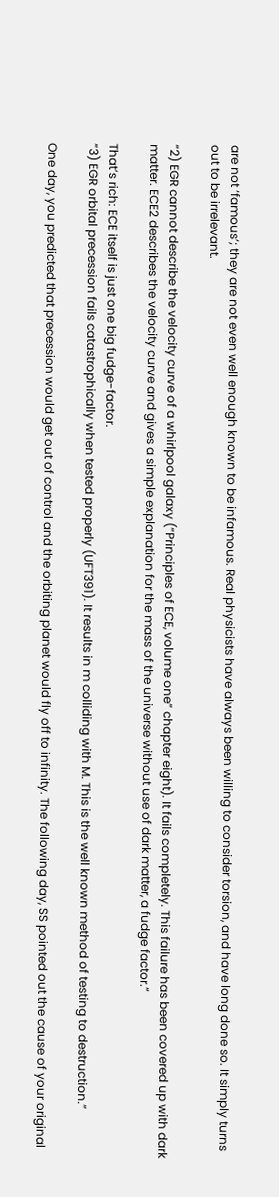are not ‘famous’; they are not even well enough known to be infamous. Real physicists have always been willing to consider torsion, and have long done so. It simply turns out to be irrelevant.

“2) EGR cannot describe the velocity curve of a whirlpool galaxy (“Principles of ECE, volume one” chapter eight). It fails completely. This failure has been covered up with dark matter. ECE2 describes the velocity curve and gives a simple explanation for the mass of the universe without use of dark matter, a fudge factor.”

That’s rich: ECE itself is just one big fudge-factor.
“3) EGR orbital precession fails catastrophically when tested properly (UFT391). It results in m colliding with M. This is the well known method of testing to destruction.”

One day, you predicted that precession would get out of control and the orbiting planet would fly off to infinity. The following day, SS pointed out the cause of your original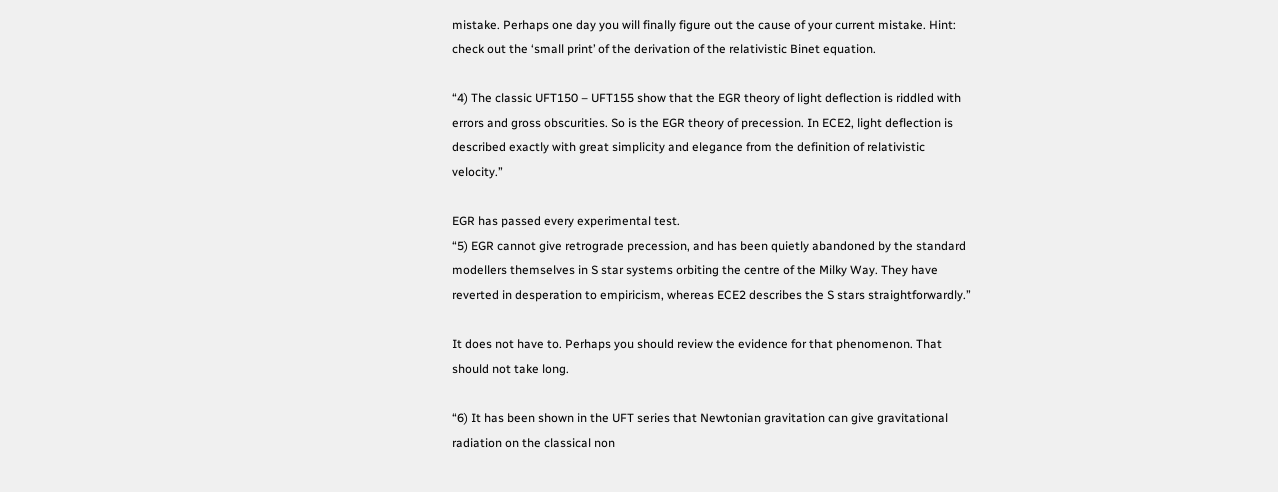mistake. Perhaps one day you will finally figure out the cause of your current mistake. Hint: check out the ‘small print’ of the derivation of the relativistic Binet equation.

“4) The classic UFT150 – UFT155 show that the EGR theory of light deflection is riddled with errors and gross obscurities. So is the EGR theory of precession. In ECE2, light deflection is described exactly with great simplicity and elegance from the definition of relativistic velocity.”

EGR has passed every experimental test.
“5) EGR cannot give retrograde precession, and has been quietly abandoned by the standard modellers themselves in S star systems orbiting the centre of the Milky Way. They have reverted in desperation to empiricism, whereas ECE2 describes the S stars straightforwardly.”

It does not have to. Perhaps you should review the evidence for that phenomenon. That should not take long.

“6) It has been shown in the UFT series that Newtonian gravitation can give gravitational radiation on the classical non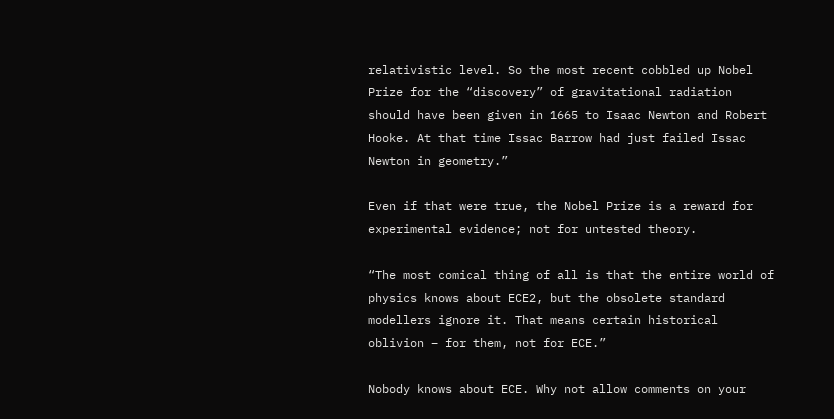relativistic level. So the most recent cobbled up Nobel Prize for the “discovery” of gravitational radiation should have been given in 1665 to Isaac Newton and Robert Hooke. At that time Issac Barrow had just failed Issac Newton in geometry.”

Even if that were true, the Nobel Prize is a reward for experimental evidence; not for untested theory.

“The most comical thing of all is that the entire world of physics knows about ECE2, but the obsolete standard modellers ignore it. That means certain historical oblivion – for them, not for ECE.”

Nobody knows about ECE. Why not allow comments on your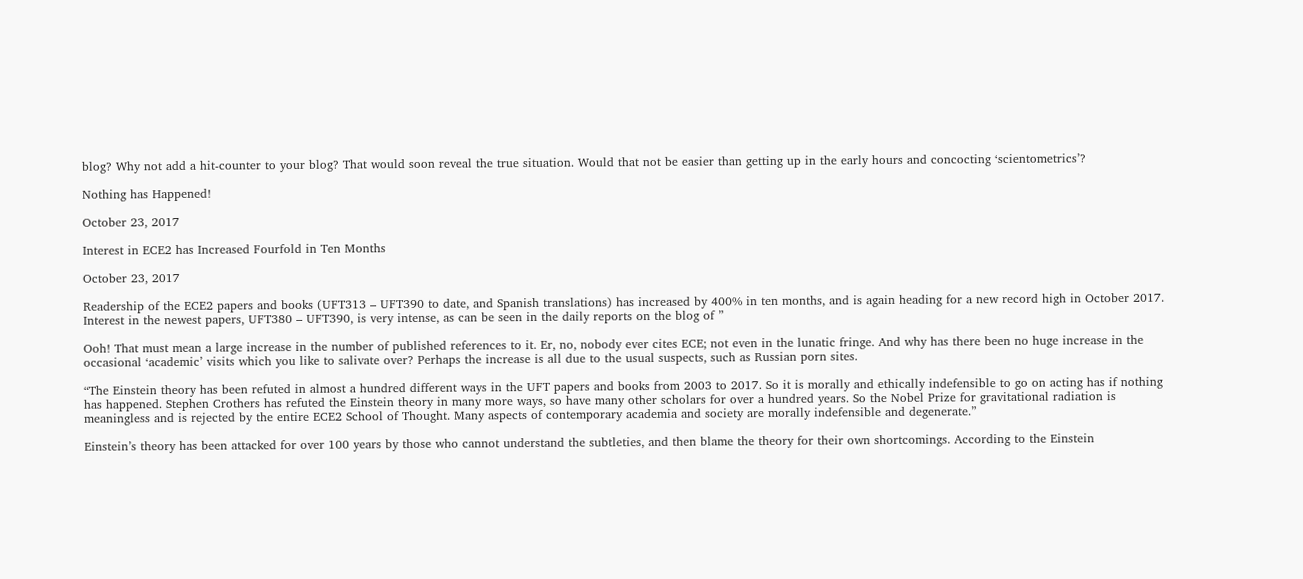blog? Why not add a hit-counter to your blog? That would soon reveal the true situation. Would that not be easier than getting up in the early hours and concocting ‘scientometrics’?

Nothing has Happened!

October 23, 2017

Interest in ECE2 has Increased Fourfold in Ten Months

October 23, 2017

Readership of the ECE2 papers and books (UFT313 – UFT390 to date, and Spanish translations) has increased by 400% in ten months, and is again heading for a new record high in October 2017. Interest in the newest papers, UFT380 – UFT390, is very intense, as can be seen in the daily reports on the blog of ”

Ooh! That must mean a large increase in the number of published references to it. Er, no, nobody ever cites ECE; not even in the lunatic fringe. And why has there been no huge increase in the occasional ‘academic’ visits which you like to salivate over? Perhaps the increase is all due to the usual suspects, such as Russian porn sites.

“The Einstein theory has been refuted in almost a hundred different ways in the UFT papers and books from 2003 to 2017. So it is morally and ethically indefensible to go on acting has if nothing has happened. Stephen Crothers has refuted the Einstein theory in many more ways, so have many other scholars for over a hundred years. So the Nobel Prize for gravitational radiation is meaningless and is rejected by the entire ECE2 School of Thought. Many aspects of contemporary academia and society are morally indefensible and degenerate.”

Einstein’s theory has been attacked for over 100 years by those who cannot understand the subtleties, and then blame the theory for their own shortcomings. According to the Einstein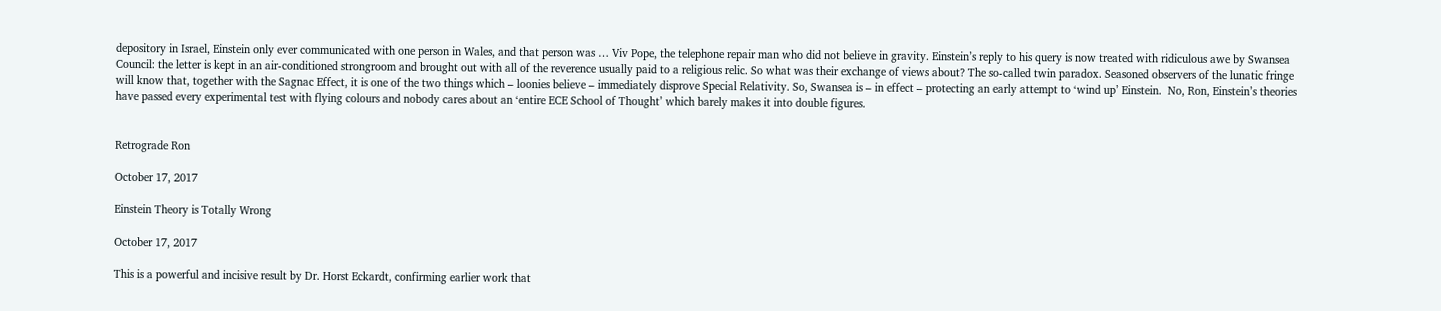depository in Israel, Einstein only ever communicated with one person in Wales, and that person was … Viv Pope, the telephone repair man who did not believe in gravity. Einstein’s reply to his query is now treated with ridiculous awe by Swansea Council: the letter is kept in an air-conditioned strongroom and brought out with all of the reverence usually paid to a religious relic. So what was their exchange of views about? The so-called twin paradox. Seasoned observers of the lunatic fringe will know that, together with the Sagnac Effect, it is one of the two things which – loonies believe – immediately disprove Special Relativity. So, Swansea is – in effect – protecting an early attempt to ‘wind up’ Einstein.  No, Ron, Einstein’s theories have passed every experimental test with flying colours and nobody cares about an ‘entire ECE School of Thought’ which barely makes it into double figures.


Retrograde Ron

October 17, 2017

Einstein Theory is Totally Wrong

October 17, 2017

This is a powerful and incisive result by Dr. Horst Eckardt, confirming earlier work that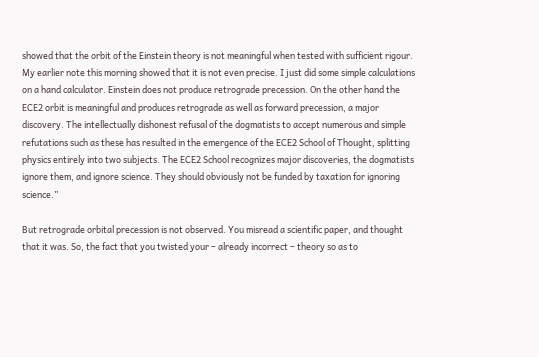showed that the orbit of the Einstein theory is not meaningful when tested with sufficient rigour. My earlier note this morning showed that it is not even precise. I just did some simple calculations on a hand calculator. Einstein does not produce retrograde precession. On the other hand the ECE2 orbit is meaningful and produces retrograde as well as forward precession, a major discovery. The intellectually dishonest refusal of the dogmatists to accept numerous and simple refutations such as these has resulted in the emergence of the ECE2 School of Thought, splitting physics entirely into two subjects. The ECE2 School recognizes major discoveries, the dogmatists ignore them, and ignore science. They should obviously not be funded by taxation for ignoring science.”

But retrograde orbital precession is not observed. You misread a scientific paper, and thought that it was. So, the fact that you twisted your – already incorrect – theory so as to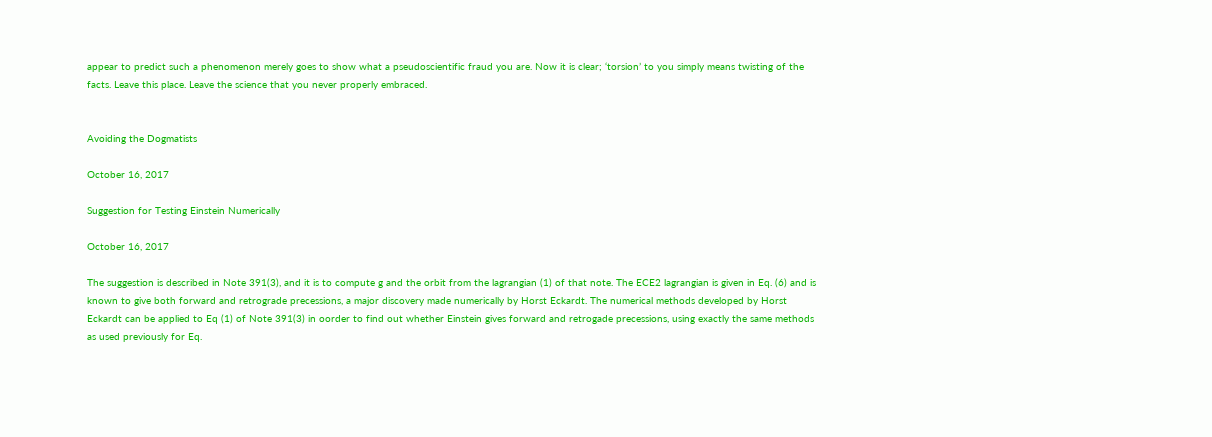appear to predict such a phenomenon merely goes to show what a pseudoscientific fraud you are. Now it is clear; ‘torsion’ to you simply means twisting of the facts. Leave this place. Leave the science that you never properly embraced.


Avoiding the Dogmatists

October 16, 2017

Suggestion for Testing Einstein Numerically

October 16, 2017

The suggestion is described in Note 391(3), and it is to compute g and the orbit from the lagrangian (1) of that note. The ECE2 lagrangian is given in Eq. (6) and is known to give both forward and retrograde precessions, a major discovery made numerically by Horst Eckardt. The numerical methods developed by Horst Eckardt can be applied to Eq (1) of Note 391(3) in oorder to find out whether Einstein gives forward and retrogade precessions, using exactly the same methods as used previously for Eq.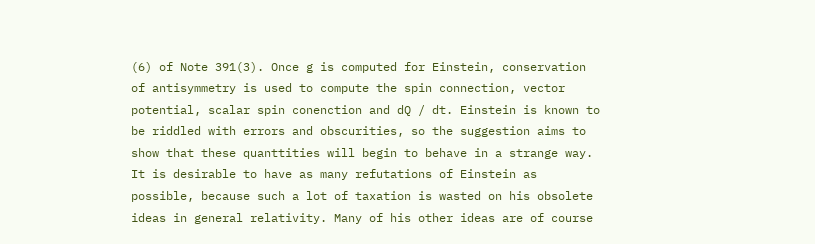(6) of Note 391(3). Once g is computed for Einstein, conservation of antisymmetry is used to compute the spin connection, vector potential, scalar spin conenction and dQ / dt. Einstein is known to be riddled with errors and obscurities, so the suggestion aims to show that these quanttities will begin to behave in a strange way. It is desirable to have as many refutations of Einstein as possible, because such a lot of taxation is wasted on his obsolete ideas in general relativity. Many of his other ideas are of course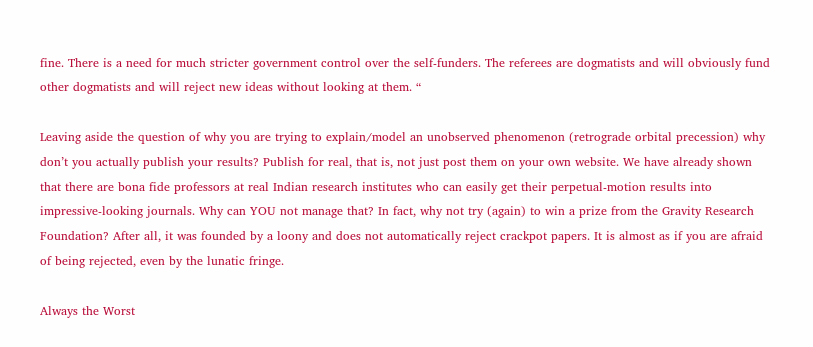fine. There is a need for much stricter government control over the self-funders. The referees are dogmatists and will obviously fund other dogmatists and will reject new ideas without looking at them. “

Leaving aside the question of why you are trying to explain/model an unobserved phenomenon (retrograde orbital precession) why don’t you actually publish your results? Publish for real, that is, not just post them on your own website. We have already shown that there are bona fide professors at real Indian research institutes who can easily get their perpetual-motion results into impressive-looking journals. Why can YOU not manage that? In fact, why not try (again) to win a prize from the Gravity Research Foundation? After all, it was founded by a loony and does not automatically reject crackpot papers. It is almost as if you are afraid of being rejected, even by the lunatic fringe.

Always the Worst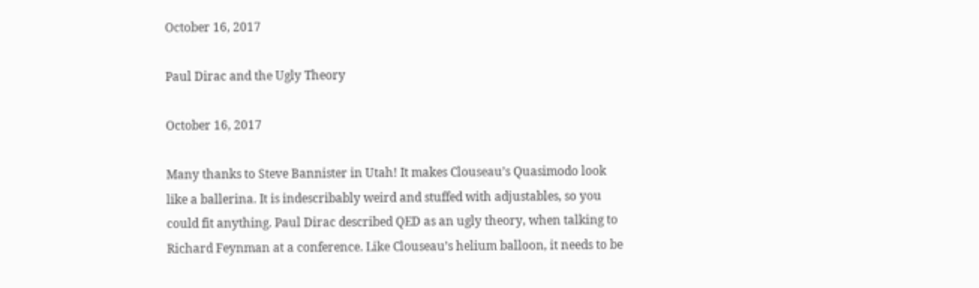October 16, 2017

Paul Dirac and the Ugly Theory

October 16, 2017

Many thanks to Steve Bannister in Utah! It makes Clouseau’s Quasimodo look like a ballerina. It is indescribably weird and stuffed with adjustables, so you could fit anything. Paul Dirac described QED as an ugly theory, when talking to Richard Feynman at a conference. Like Clouseau’s helium balloon, it needs to be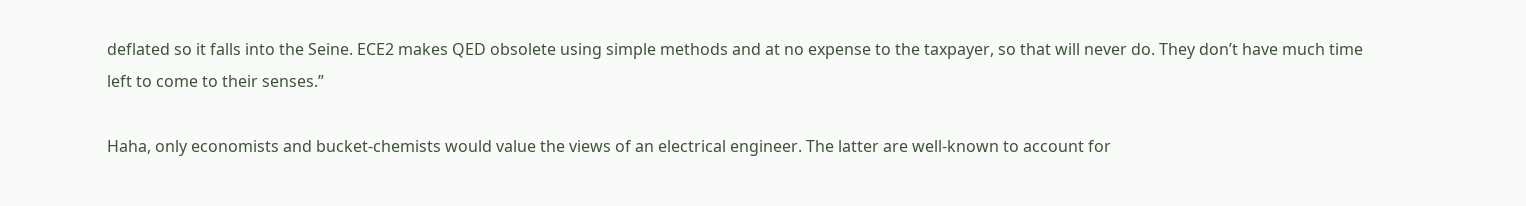deflated so it falls into the Seine. ECE2 makes QED obsolete using simple methods and at no expense to the taxpayer, so that will never do. They don’t have much time left to come to their senses.”

Haha, only economists and bucket-chemists would value the views of an electrical engineer. The latter are well-known to account for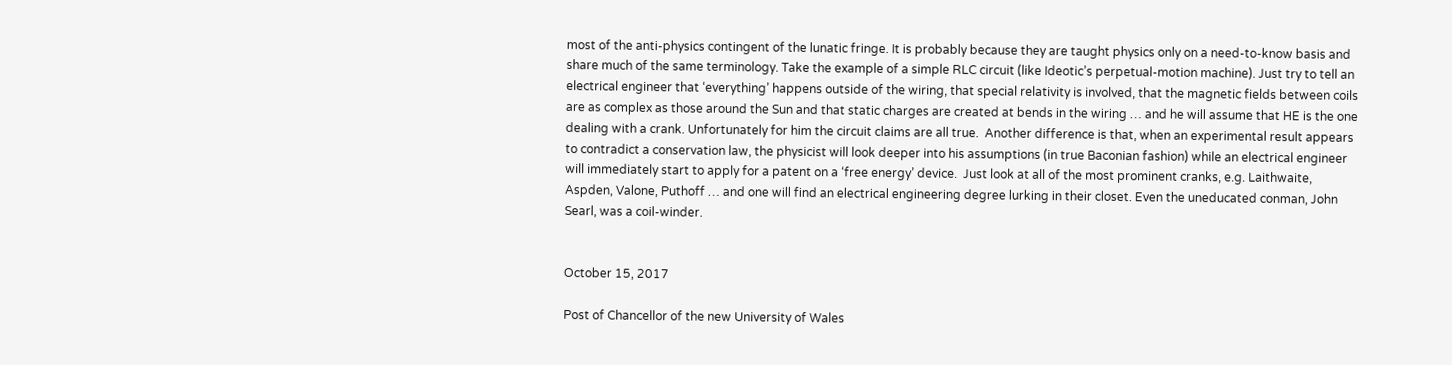most of the anti-physics contingent of the lunatic fringe. It is probably because they are taught physics only on a need-to-know basis and share much of the same terminology. Take the example of a simple RLC circuit (like Ideotic’s perpetual-motion machine). Just try to tell an electrical engineer that ‘everything’ happens outside of the wiring, that special relativity is involved, that the magnetic fields between coils are as complex as those around the Sun and that static charges are created at bends in the wiring … and he will assume that HE is the one dealing with a crank. Unfortunately for him the circuit claims are all true.  Another difference is that, when an experimental result appears to contradict a conservation law, the physicist will look deeper into his assumptions (in true Baconian fashion) while an electrical engineer will immediately start to apply for a patent on a ‘free energy’ device.  Just look at all of the most prominent cranks, e.g. Laithwaite, Aspden, Valone, Puthoff … and one will find an electrical engineering degree lurking in their closet. Even the uneducated conman, John Searl, was a coil-winder.


October 15, 2017

Post of Chancellor of the new University of Wales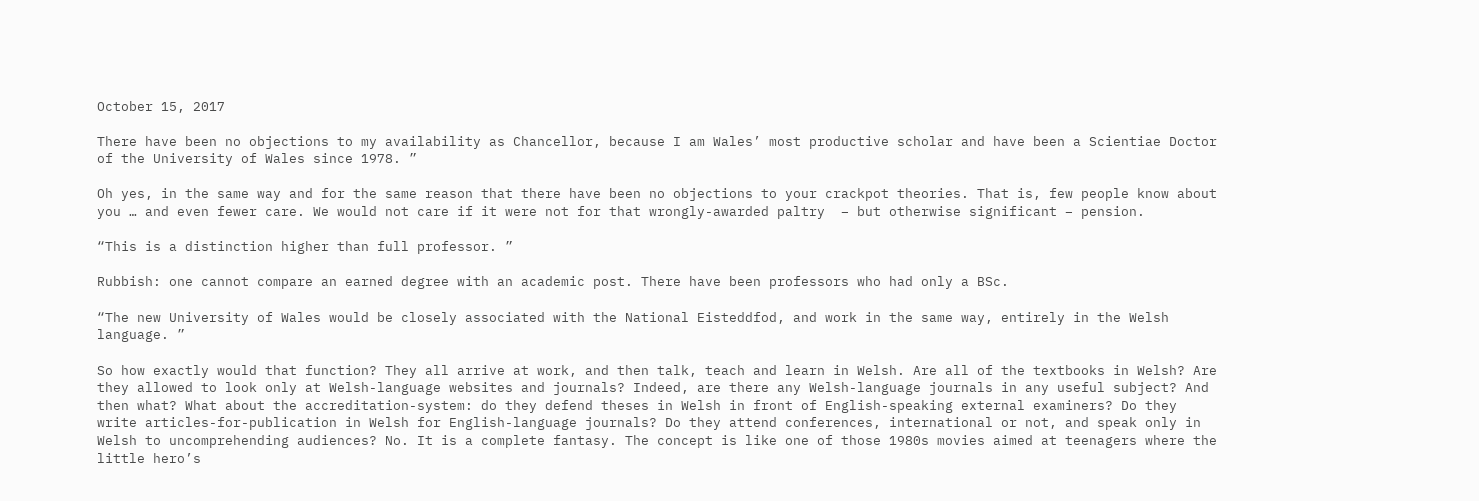October 15, 2017

There have been no objections to my availability as Chancellor, because I am Wales’ most productive scholar and have been a Scientiae Doctor of the University of Wales since 1978. ”

Oh yes, in the same way and for the same reason that there have been no objections to your crackpot theories. That is, few people know about you … and even fewer care. We would not care if it were not for that wrongly-awarded paltry  – but otherwise significant – pension.

“This is a distinction higher than full professor. ”

Rubbish: one cannot compare an earned degree with an academic post. There have been professors who had only a BSc.

“The new University of Wales would be closely associated with the National Eisteddfod, and work in the same way, entirely in the Welsh language. ”

So how exactly would that function? They all arrive at work, and then talk, teach and learn in Welsh. Are all of the textbooks in Welsh? Are they allowed to look only at Welsh-language websites and journals? Indeed, are there any Welsh-language journals in any useful subject? And then what? What about the accreditation-system: do they defend theses in Welsh in front of English-speaking external examiners? Do they write articles-for-publication in Welsh for English-language journals? Do they attend conferences, international or not, and speak only in Welsh to uncomprehending audiences? No. It is a complete fantasy. The concept is like one of those 1980s movies aimed at teenagers where the little hero’s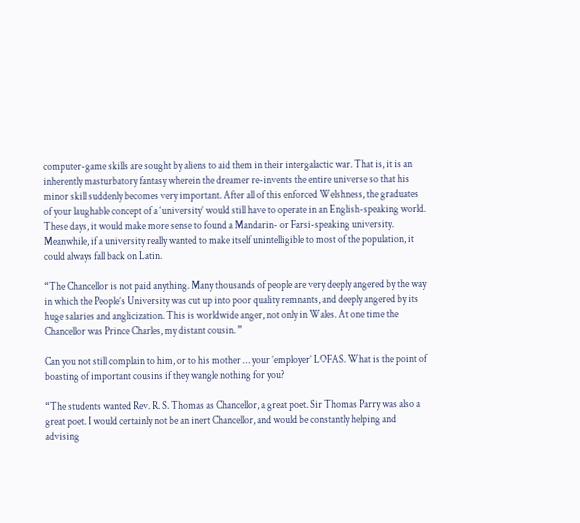computer-game skills are sought by aliens to aid them in their intergalactic war. That is, it is an inherently masturbatory fantasy wherein the dreamer re-invents the entire universe so that his minor skill suddenly becomes very important. After all of this enforced Welshness, the graduates of your laughable concept of a ‘university’ would still have to operate in an English-speaking world. These days, it would make more sense to found a Mandarin- or Farsi-speaking university. Meanwhile, if a university really wanted to make itself unintelligible to most of the population, it could always fall back on Latin.

“The Chancellor is not paid anything. Many thousands of people are very deeply angered by the way in which the People’s University was cut up into poor quality remnants, and deeply angered by its huge salaries and anglicization. This is worldwide anger, not only in Wales. At one time the Chancellor was Prince Charles, my distant cousin. ”

Can you not still complain to him, or to his mother … your ’employer’ LOFAS. What is the point of boasting of important cousins if they wangle nothing for you?

“The students wanted Rev. R. S. Thomas as Chancellor, a great poet. Sir Thomas Parry was also a great poet. I would certainly not be an inert Chancellor, and would be constantly helping and advising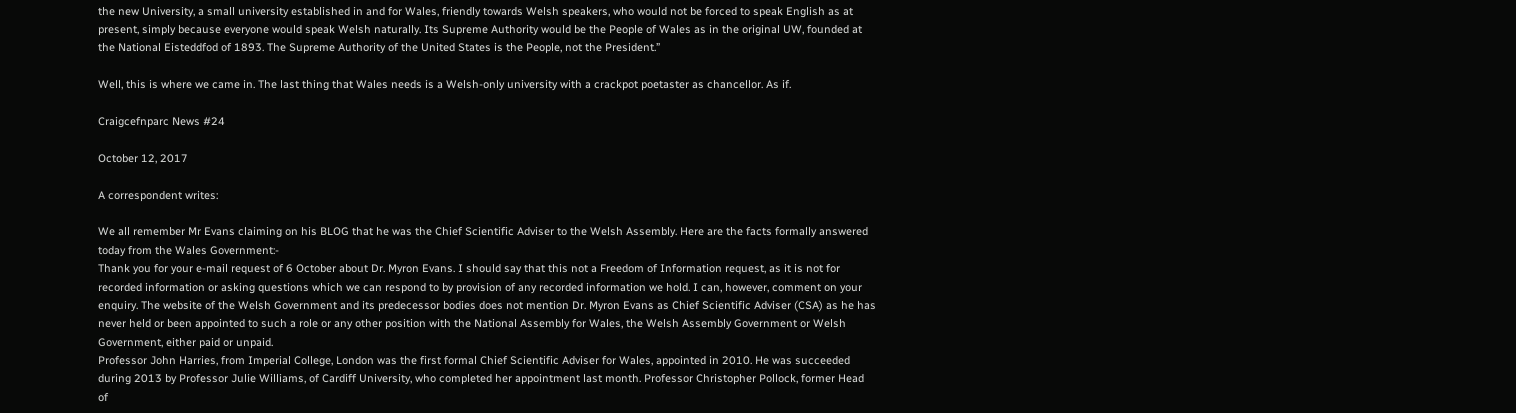the new University, a small university established in and for Wales, friendly towards Welsh speakers, who would not be forced to speak English as at present, simply because everyone would speak Welsh naturally. Its Supreme Authority would be the People of Wales as in the original UW, founded at the National Eisteddfod of 1893. The Supreme Authority of the United States is the People, not the President.”

Well, this is where we came in. The last thing that Wales needs is a Welsh-only university with a crackpot poetaster as chancellor. As if.

Craigcefnparc News #24

October 12, 2017

A correspondent writes:

We all remember Mr Evans claiming on his BLOG that he was the Chief Scientific Adviser to the Welsh Assembly. Here are the facts formally answered today from the Wales Government:-
Thank you for your e-mail request of 6 October about Dr. Myron Evans. I should say that this not a Freedom of Information request, as it is not for recorded information or asking questions which we can respond to by provision of any recorded information we hold. I can, however, comment on your enquiry. The website of the Welsh Government and its predecessor bodies does not mention Dr. Myron Evans as Chief Scientific Adviser (CSA) as he has never held or been appointed to such a role or any other position with the National Assembly for Wales, the Welsh Assembly Government or Welsh Government, either paid or unpaid.
Professor John Harries, from Imperial College, London was the first formal Chief Scientific Adviser for Wales, appointed in 2010. He was succeeded during 2013 by Professor Julie Williams, of Cardiff University, who completed her appointment last month. Professor Christopher Pollock, former Head of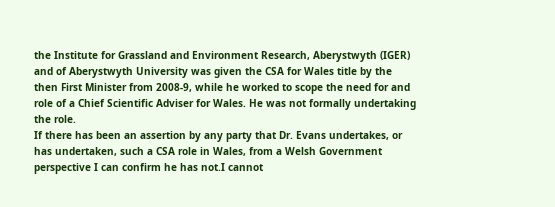the Institute for Grassland and Environment Research, Aberystwyth (IGER) and of Aberystwyth University was given the CSA for Wales title by the then First Minister from 2008-9, while he worked to scope the need for and role of a Chief Scientific Adviser for Wales. He was not formally undertaking the role.
If there has been an assertion by any party that Dr. Evans undertakes, or has undertaken, such a CSA role in Wales, from a Welsh Government perspective I can confirm he has not.I cannot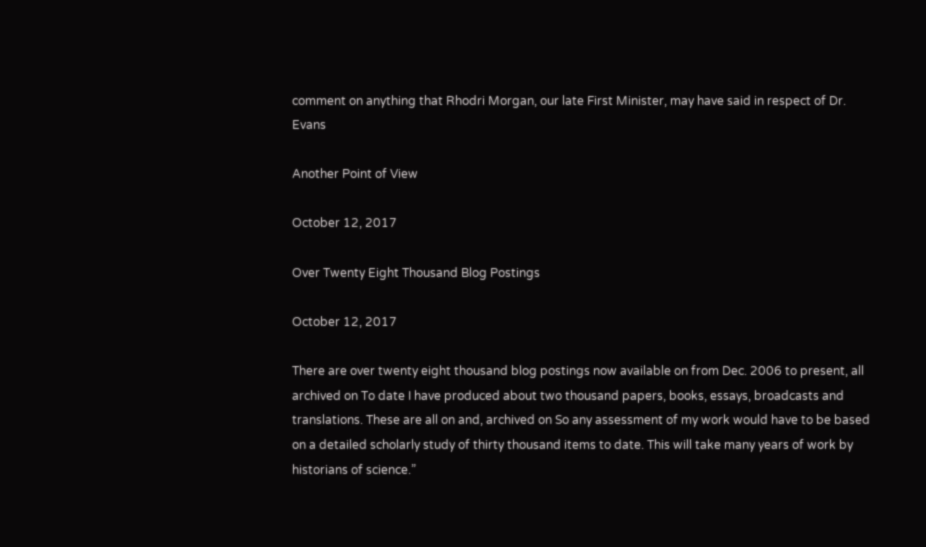comment on anything that Rhodri Morgan, our late First Minister, may have said in respect of Dr. Evans

Another Point of View

October 12, 2017

Over Twenty Eight Thousand Blog Postings

October 12, 2017

There are over twenty eight thousand blog postings now available on from Dec. 2006 to present, all archived on To date I have produced about two thousand papers, books, essays, broadcasts and translations. These are all on and, archived on So any assessment of my work would have to be based on a detailed scholarly study of thirty thousand items to date. This will take many years of work by historians of science.”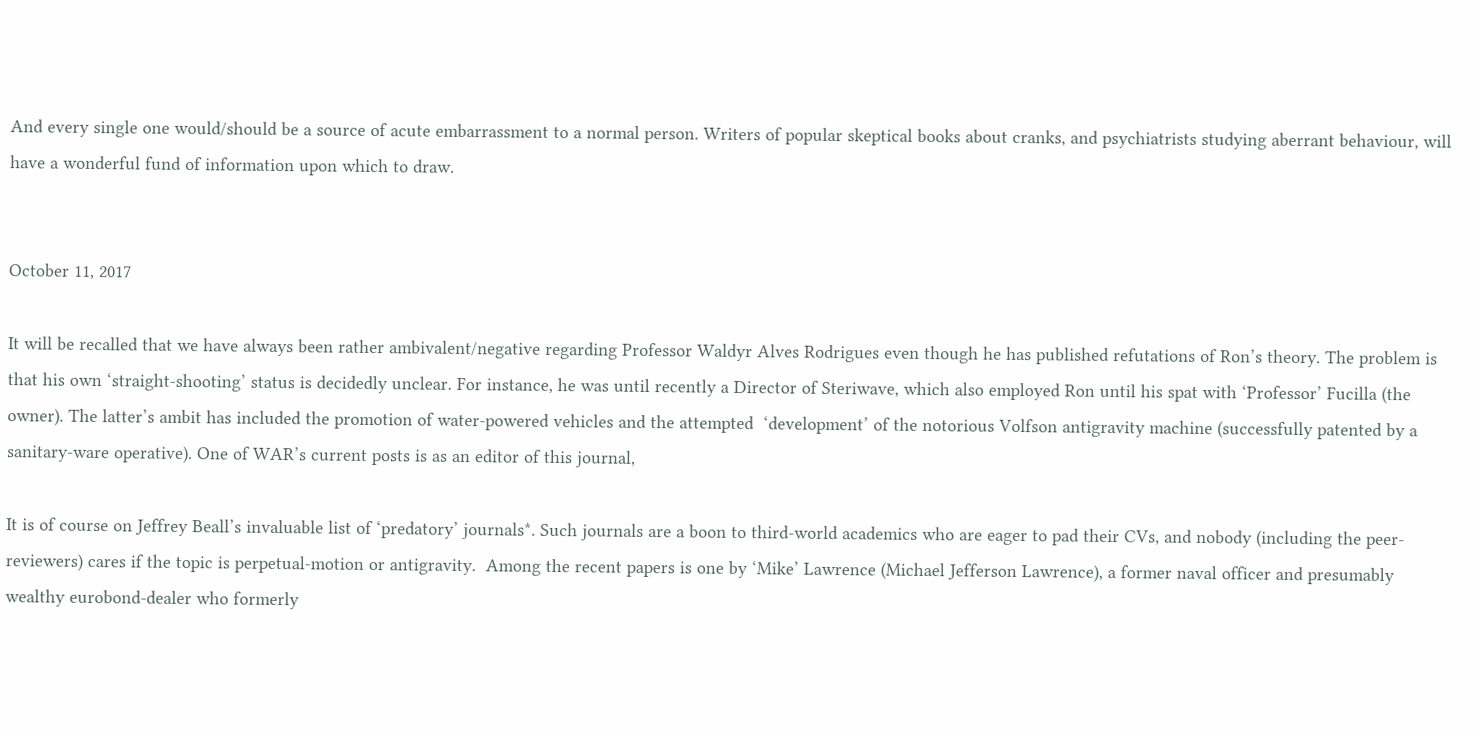And every single one would/should be a source of acute embarrassment to a normal person. Writers of popular skeptical books about cranks, and psychiatrists studying aberrant behaviour, will have a wonderful fund of information upon which to draw.


October 11, 2017

It will be recalled that we have always been rather ambivalent/negative regarding Professor Waldyr Alves Rodrigues even though he has published refutations of Ron’s theory. The problem is that his own ‘straight-shooting’ status is decidedly unclear. For instance, he was until recently a Director of Steriwave, which also employed Ron until his spat with ‘Professor’ Fucilla (the owner). The latter’s ambit has included the promotion of water-powered vehicles and the attempted  ‘development’ of the notorious Volfson antigravity machine (successfully patented by a sanitary-ware operative). One of WAR’s current posts is as an editor of this journal,

It is of course on Jeffrey Beall’s invaluable list of ‘predatory’ journals*. Such journals are a boon to third-world academics who are eager to pad their CVs, and nobody (including the peer-reviewers) cares if the topic is perpetual-motion or antigravity.  Among the recent papers is one by ‘Mike’ Lawrence (Michael Jefferson Lawrence), a former naval officer and presumably wealthy eurobond-dealer who formerly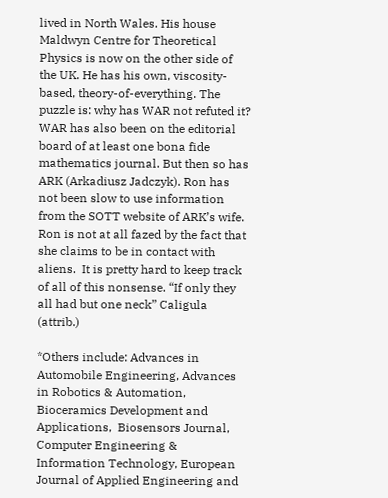lived in North Wales. His house  Maldwyn Centre for Theoretical Physics is now on the other side of the UK. He has his own, viscosity-based, theory-of-everything. The puzzle is: why has WAR not refuted it?  WAR has also been on the editorial board of at least one bona fide mathematics journal. But then so has ARK (Arkadiusz Jadczyk). Ron has not been slow to use information from the SOTT website of ARK’s wife. Ron is not at all fazed by the fact that she claims to be in contact with aliens.  It is pretty hard to keep track of all of this nonsense. “If only they all had but one neck” Caligula (attrib.)

*Others include: Advances in Automobile Engineering, Advances in Robotics & Automation, Bioceramics Development and Applications,  Biosensors Journal, Computer Engineering & Information Technology, European Journal of Applied Engineering and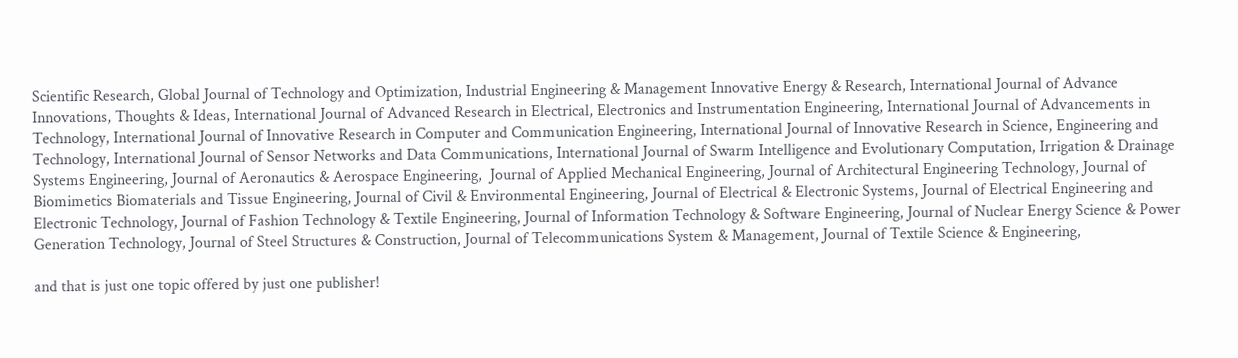Scientific Research, Global Journal of Technology and Optimization, Industrial Engineering & Management Innovative Energy & Research, International Journal of Advance Innovations, Thoughts & Ideas, International Journal of Advanced Research in Electrical, Electronics and Instrumentation Engineering, International Journal of Advancements in Technology, International Journal of Innovative Research in Computer and Communication Engineering, International Journal of Innovative Research in Science, Engineering and Technology, International Journal of Sensor Networks and Data Communications, International Journal of Swarm Intelligence and Evolutionary Computation, Irrigation & Drainage Systems Engineering, Journal of Aeronautics & Aerospace Engineering,  Journal of Applied Mechanical Engineering, Journal of Architectural Engineering Technology, Journal of Biomimetics Biomaterials and Tissue Engineering, Journal of Civil & Environmental Engineering, Journal of Electrical & Electronic Systems, Journal of Electrical Engineering and Electronic Technology, Journal of Fashion Technology & Textile Engineering, Journal of Information Technology & Software Engineering, Journal of Nuclear Energy Science & Power Generation Technology, Journal of Steel Structures & Construction, Journal of Telecommunications System & Management, Journal of Textile Science & Engineering,

and that is just one topic offered by just one publisher!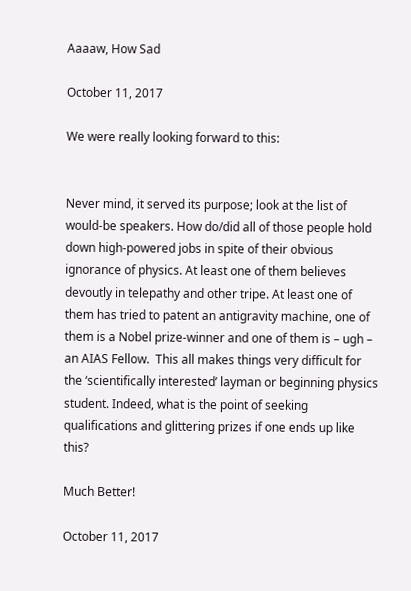Aaaaw, How Sad

October 11, 2017

We were really looking forward to this:


Never mind, it served its purpose; look at the list of would-be speakers. How do/did all of those people hold down high-powered jobs in spite of their obvious ignorance of physics. At least one of them believes devoutly in telepathy and other tripe. At least one of them has tried to patent an antigravity machine, one of them is a Nobel prize-winner and one of them is – ugh – an AIAS Fellow.  This all makes things very difficult for the ‘scientifically interested’ layman or beginning physics student. Indeed, what is the point of seeking qualifications and glittering prizes if one ends up like this?

Much Better!

October 11, 2017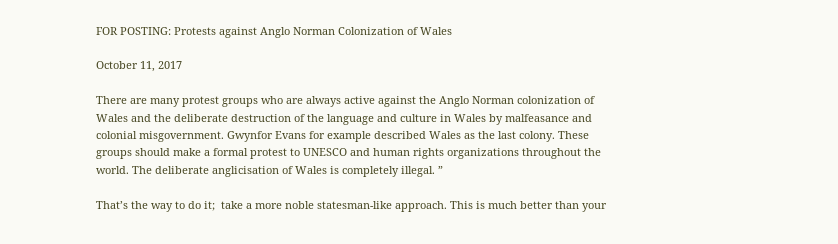FOR POSTING: Protests against Anglo Norman Colonization of Wales

October 11, 2017

There are many protest groups who are always active against the Anglo Norman colonization of Wales and the deliberate destruction of the language and culture in Wales by malfeasance and colonial misgovernment. Gwynfor Evans for example described Wales as the last colony. These groups should make a formal protest to UNESCO and human rights organizations throughout the world. The deliberate anglicisation of Wales is completely illegal. ”

That’s the way to do it;  take a more noble statesman-like approach. This is much better than your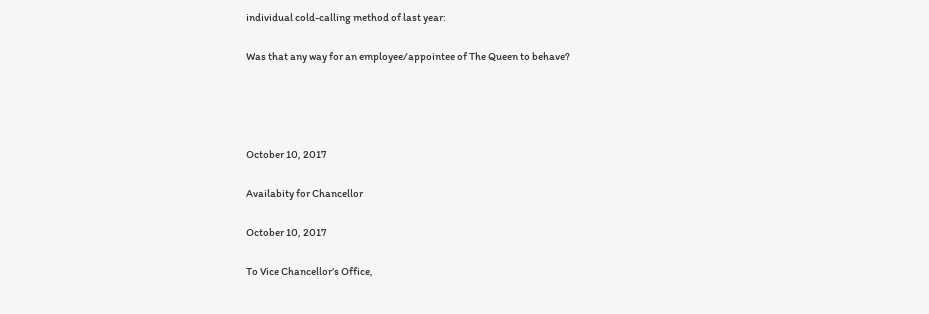individual cold-calling method of last year:

Was that any way for an employee/appointee of The Queen to behave?




October 10, 2017

Availabity for Chancellor

October 10, 2017

To Vice Chancellor’s Office,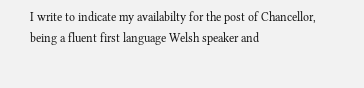I write to indicate my availabilty for the post of Chancellor, being a fluent first language Welsh speaker and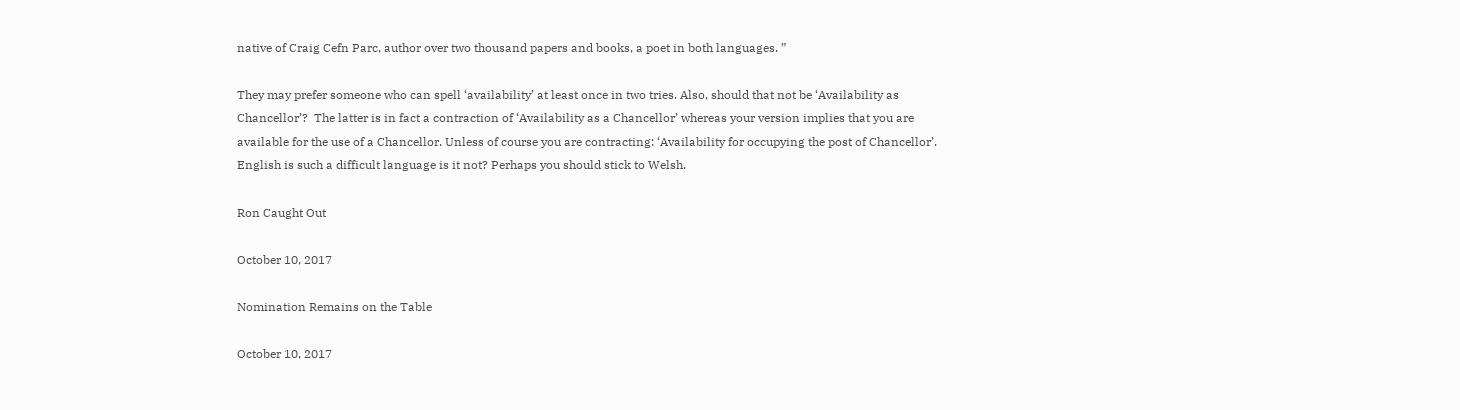native of Craig Cefn Parc, author over two thousand papers and books, a poet in both languages. ”

They may prefer someone who can spell ‘availability’ at least once in two tries. Also, should that not be ‘Availability as Chancellor’?  The latter is in fact a contraction of ‘Availability as a Chancellor’ whereas your version implies that you are available for the use of a Chancellor. Unless of course you are contracting: ‘Availability for occupying the post of Chancellor’.  English is such a difficult language is it not? Perhaps you should stick to Welsh.

Ron Caught Out

October 10, 2017

Nomination Remains on the Table

October 10, 2017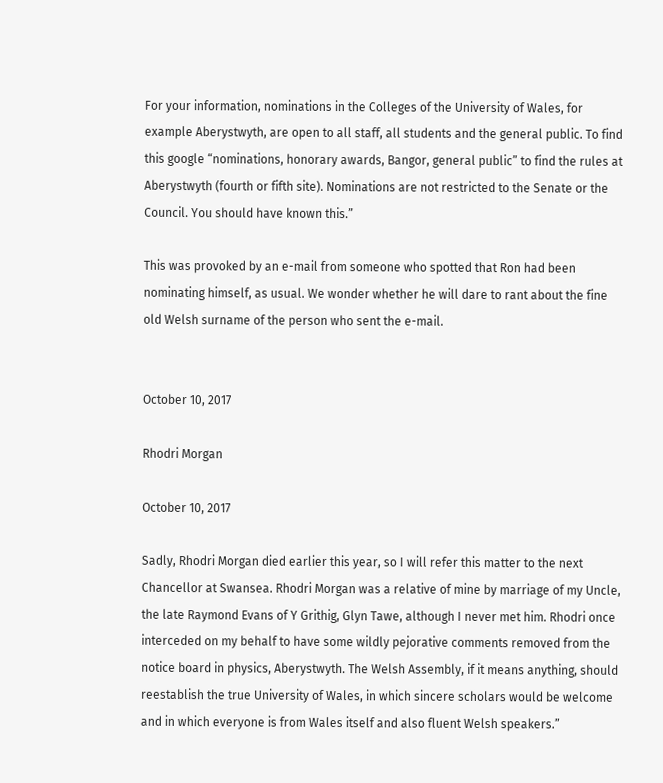For your information, nominations in the Colleges of the University of Wales, for example Aberystwyth, are open to all staff, all students and the general public. To find this google “nominations, honorary awards, Bangor, general public” to find the rules at Aberystwyth (fourth or fifth site). Nominations are not restricted to the Senate or the Council. You should have known this.”

This was provoked by an e-mail from someone who spotted that Ron had been nominating himself, as usual. We wonder whether he will dare to rant about the fine old Welsh surname of the person who sent the e-mail.


October 10, 2017

Rhodri Morgan

October 10, 2017

Sadly, Rhodri Morgan died earlier this year, so I will refer this matter to the next Chancellor at Swansea. Rhodri Morgan was a relative of mine by marriage of my Uncle, the late Raymond Evans of Y Grithig, Glyn Tawe, although I never met him. Rhodri once interceded on my behalf to have some wildly pejorative comments removed from the notice board in physics, Aberystwyth. The Welsh Assembly, if it means anything, should reestablish the true University of Wales, in which sincere scholars would be welcome and in which everyone is from Wales itself and also fluent Welsh speakers.”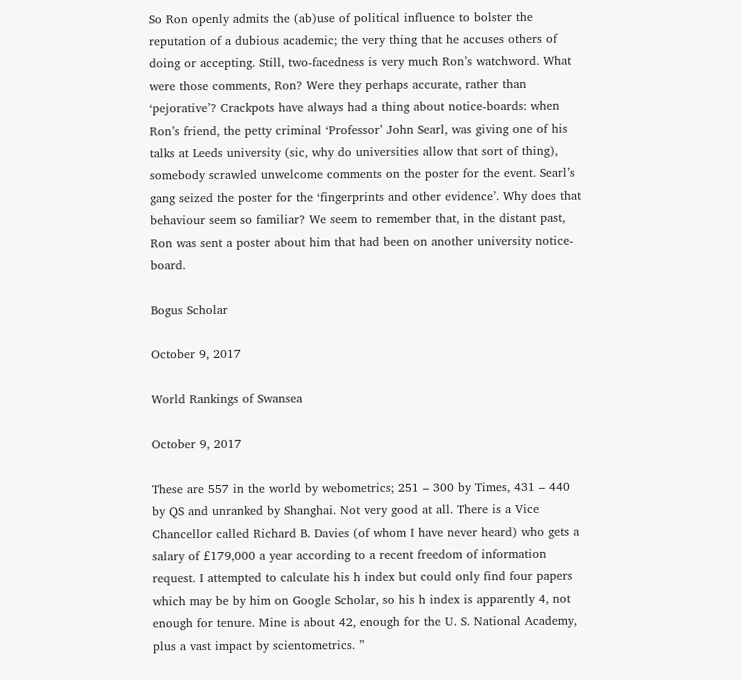So Ron openly admits the (ab)use of political influence to bolster the reputation of a dubious academic; the very thing that he accuses others of doing or accepting. Still, two-facedness is very much Ron’s watchword. What were those comments, Ron? Were they perhaps accurate, rather than ‘pejorative’? Crackpots have always had a thing about notice-boards: when Ron’s friend, the petty criminal ‘Professor’ John Searl, was giving one of his talks at Leeds university (sic, why do universities allow that sort of thing), somebody scrawled unwelcome comments on the poster for the event. Searl’s gang seized the poster for the ‘fingerprints and other evidence’. Why does that behaviour seem so familiar? We seem to remember that, in the distant past, Ron was sent a poster about him that had been on another university notice-board.

Bogus Scholar

October 9, 2017

World Rankings of Swansea

October 9, 2017

These are 557 in the world by webometrics; 251 – 300 by Times, 431 – 440 by QS and unranked by Shanghai. Not very good at all. There is a Vice Chancellor called Richard B. Davies (of whom I have never heard) who gets a salary of £179,000 a year according to a recent freedom of information request. I attempted to calculate his h index but could only find four papers which may be by him on Google Scholar, so his h index is apparently 4, not enough for tenure. Mine is about 42, enough for the U. S. National Academy, plus a vast impact by scientometrics. ”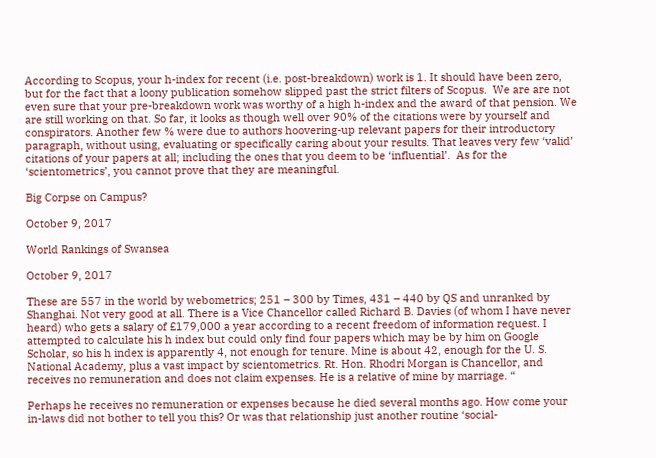According to Scopus, your h-index for recent (i.e. post-breakdown) work is 1. It should have been zero, but for the fact that a loony publication somehow slipped past the strict filters of Scopus.  We are are not even sure that your pre-breakdown work was worthy of a high h-index and the award of that pension. We are still working on that. So far, it looks as though well over 90% of the citations were by yourself and conspirators. Another few % were due to authors hoovering-up relevant papers for their introductory paragraph, without using, evaluating or specifically caring about your results. That leaves very few ‘valid’ citations of your papers at all; including the ones that you deem to be ‘influential’.  As for the ‘scientometrics’, you cannot prove that they are meaningful.

Big Corpse on Campus?

October 9, 2017

World Rankings of Swansea

October 9, 2017

These are 557 in the world by webometrics; 251 – 300 by Times, 431 – 440 by QS and unranked by Shanghai. Not very good at all. There is a Vice Chancellor called Richard B. Davies (of whom I have never heard) who gets a salary of £179,000 a year according to a recent freedom of information request. I attempted to calculate his h index but could only find four papers which may be by him on Google Scholar, so his h index is apparently 4, not enough for tenure. Mine is about 42, enough for the U. S. National Academy, plus a vast impact by scientometrics. Rt. Hon. Rhodri Morgan is Chancellor, and receives no remuneration and does not claim expenses. He is a relative of mine by marriage. “

Perhaps he receives no remuneration or expenses because he died several months ago. How come your in-laws did not bother to tell you this? Or was that relationship just another routine ‘social-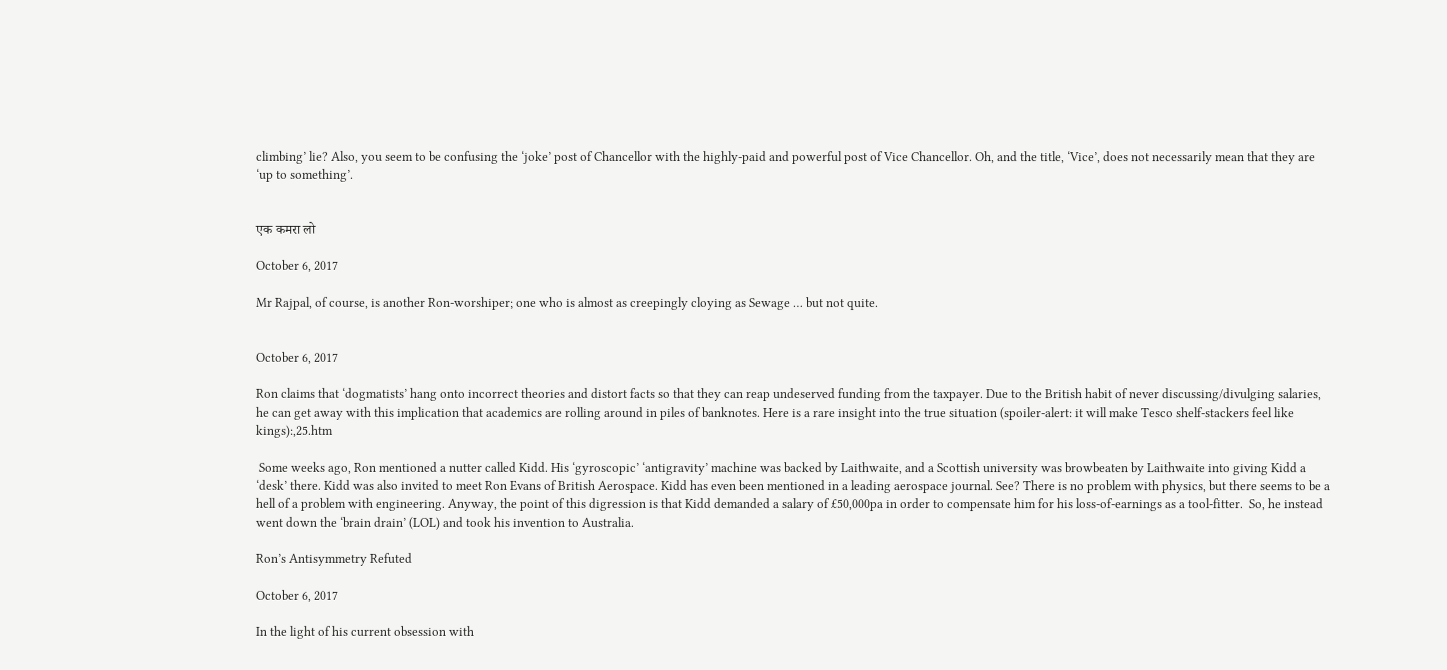climbing’ lie? Also, you seem to be confusing the ‘joke’ post of Chancellor with the highly-paid and powerful post of Vice Chancellor. Oh, and the title, ‘Vice’, does not necessarily mean that they are ‘up to something’.


एक कमरा लो

October 6, 2017

Mr Rajpal, of course, is another Ron-worshiper; one who is almost as creepingly cloying as Sewage … but not quite.


October 6, 2017

Ron claims that ‘dogmatists’ hang onto incorrect theories and distort facts so that they can reap undeserved funding from the taxpayer. Due to the British habit of never discussing/divulging salaries, he can get away with this implication that academics are rolling around in piles of banknotes. Here is a rare insight into the true situation (spoiler-alert: it will make Tesco shelf-stackers feel like kings):,25.htm

 Some weeks ago, Ron mentioned a nutter called Kidd. His ‘gyroscopic’ ‘antigravity’ machine was backed by Laithwaite, and a Scottish university was browbeaten by Laithwaite into giving Kidd a ‘desk’ there. Kidd was also invited to meet Ron Evans of British Aerospace. Kidd has even been mentioned in a leading aerospace journal. See? There is no problem with physics, but there seems to be a hell of a problem with engineering. Anyway, the point of this digression is that Kidd demanded a salary of £50,000pa in order to compensate him for his loss-of-earnings as a tool-fitter.  So, he instead went down the ‘brain drain’ (LOL) and took his invention to Australia.

Ron’s Antisymmetry Refuted

October 6, 2017

In the light of his current obsession with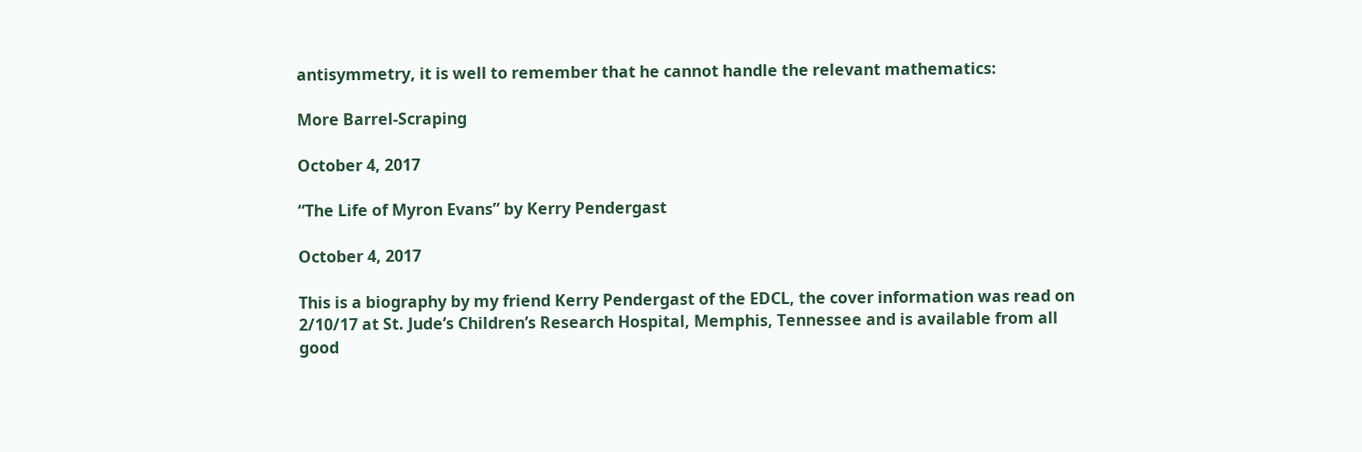antisymmetry, it is well to remember that he cannot handle the relevant mathematics:

More Barrel-Scraping

October 4, 2017

“The Life of Myron Evans” by Kerry Pendergast

October 4, 2017

This is a biography by my friend Kerry Pendergast of the EDCL, the cover information was read on 2/10/17 at St. Jude’s Children’s Research Hospital, Memphis, Tennessee and is available from all good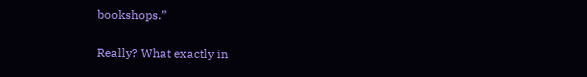bookshops.”

Really? What exactly in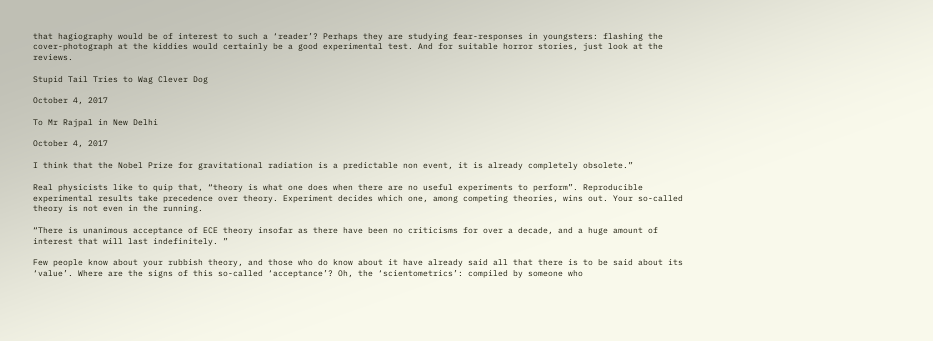that hagiography would be of interest to such a ‘reader’? Perhaps they are studying fear-responses in youngsters: flashing the cover-photograph at the kiddies would certainly be a good experimental test. And for suitable horror stories, just look at the reviews.

Stupid Tail Tries to Wag Clever Dog

October 4, 2017

To Mr Rajpal in New Delhi

October 4, 2017

I think that the Nobel Prize for gravitational radiation is a predictable non event, it is already completely obsolete.”

Real physicists like to quip that, “theory is what one does when there are no useful experiments to perform”. Reproducible experimental results take precedence over theory. Experiment decides which one, among competing theories, wins out. Your so-called theory is not even in the running.

“There is unanimous acceptance of ECE theory insofar as there have been no criticisms for over a decade, and a huge amount of interest that will last indefinitely. ”

Few people know about your rubbish theory, and those who do know about it have already said all that there is to be said about its ‘value’. Where are the signs of this so-called ‘acceptance’? Oh, the ‘scientometrics’: compiled by someone who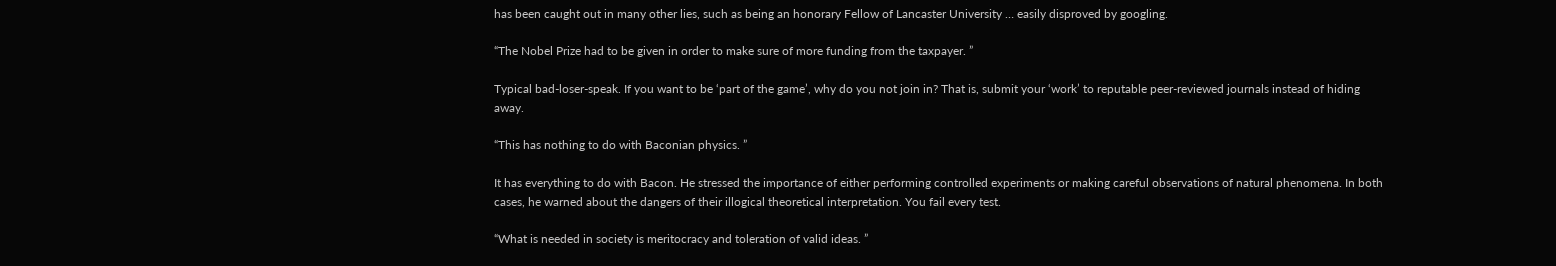has been caught out in many other lies, such as being an honorary Fellow of Lancaster University … easily disproved by googling.

“The Nobel Prize had to be given in order to make sure of more funding from the taxpayer. ”

Typical bad-loser-speak. If you want to be ‘part of the game’, why do you not join in? That is, submit your ‘work’ to reputable peer-reviewed journals instead of hiding away.

“This has nothing to do with Baconian physics. ”

It has everything to do with Bacon. He stressed the importance of either performing controlled experiments or making careful observations of natural phenomena. In both cases, he warned about the dangers of their illogical theoretical interpretation. You fail every test.

“What is needed in society is meritocracy and toleration of valid ideas. ”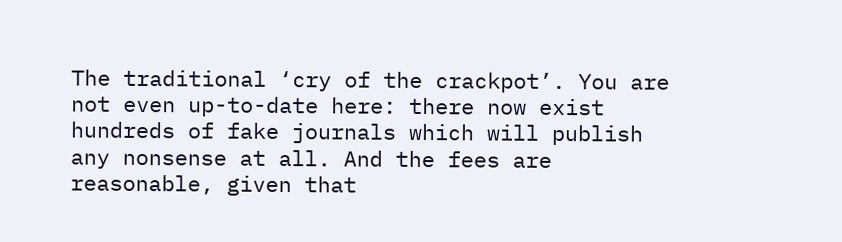The traditional ‘cry of the crackpot’. You are not even up-to-date here: there now exist hundreds of fake journals which will publish any nonsense at all. And the fees are reasonable, given that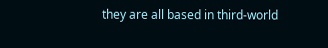they are all based in third-world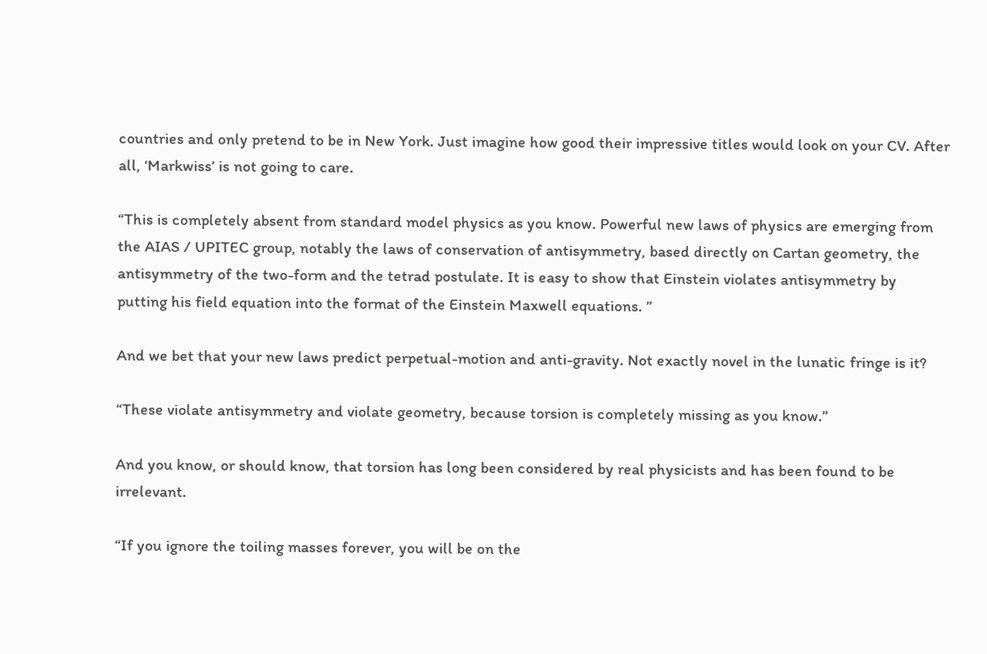countries and only pretend to be in New York. Just imagine how good their impressive titles would look on your CV. After all, ‘Markwiss’ is not going to care.

“This is completely absent from standard model physics as you know. Powerful new laws of physics are emerging from the AIAS / UPITEC group, notably the laws of conservation of antisymmetry, based directly on Cartan geometry, the antisymmetry of the two-form and the tetrad postulate. It is easy to show that Einstein violates antisymmetry by putting his field equation into the format of the Einstein Maxwell equations. ”

And we bet that your new laws predict perpetual-motion and anti-gravity. Not exactly novel in the lunatic fringe is it?

“These violate antisymmetry and violate geometry, because torsion is completely missing as you know.”

And you know, or should know, that torsion has long been considered by real physicists and has been found to be irrelevant.

“If you ignore the toiling masses forever, you will be on the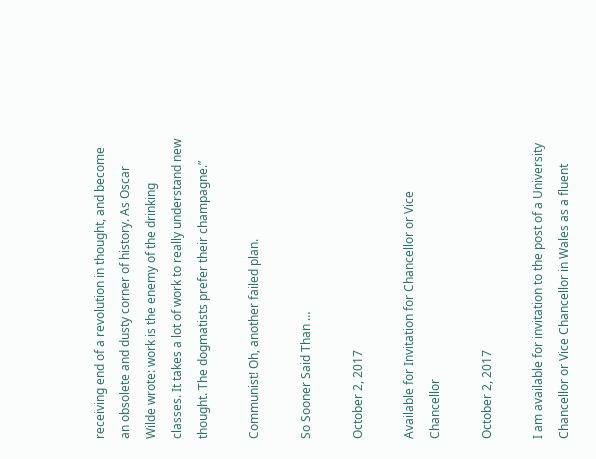receiving end of a revolution in thought, and become an obsolete and dusty corner of history. As Oscar Wilde wrote: work is the enemy of the drinking classes. It takes a lot of work to really understand new thought. The dogmatists prefer their champagne.”

Communist! Oh, another failed plan.

So Sooner Said Than …

October 2, 2017

Available for Invitation for Chancellor or Vice Chancellor

October 2, 2017

I am available for invitation to the post of a University Chancellor or Vice Chancellor in Wales as a fluent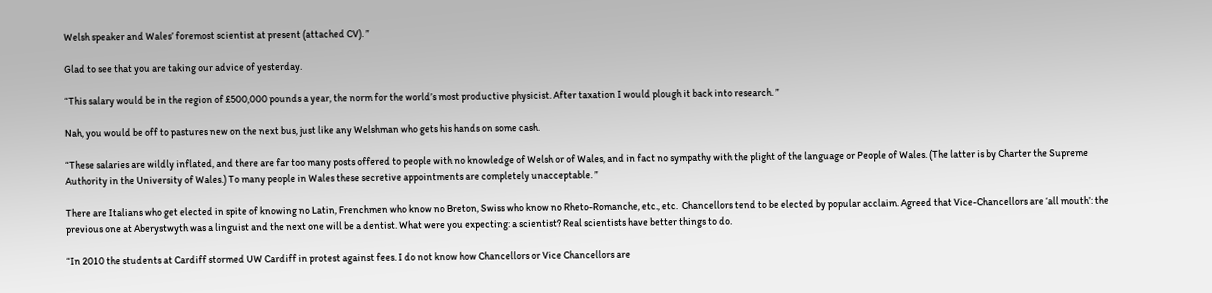Welsh speaker and Wales’ foremost scientist at present (attached CV). ”

Glad to see that you are taking our advice of yesterday.

“This salary would be in the region of £500,000 pounds a year, the norm for the world’s most productive physicist. After taxation I would plough it back into research. ”

Nah, you would be off to pastures new on the next bus, just like any Welshman who gets his hands on some cash.

“These salaries are wildly inflated, and there are far too many posts offered to people with no knowledge of Welsh or of Wales, and in fact no sympathy with the plight of the language or People of Wales. (The latter is by Charter the Supreme Authority in the University of Wales.) To many people in Wales these secretive appointments are completely unacceptable. ”

There are Italians who get elected in spite of knowing no Latin, Frenchmen who know no Breton, Swiss who know no Rheto-Romanche, etc., etc.  Chancellors tend to be elected by popular acclaim. Agreed that Vice-Chancellors are ‘all mouth’: the previous one at Aberystwyth was a linguist and the next one will be a dentist. What were you expecting: a scientist? Real scientists have better things to do.

“In 2010 the students at Cardiff stormed UW Cardiff in protest against fees. I do not know how Chancellors or Vice Chancellors are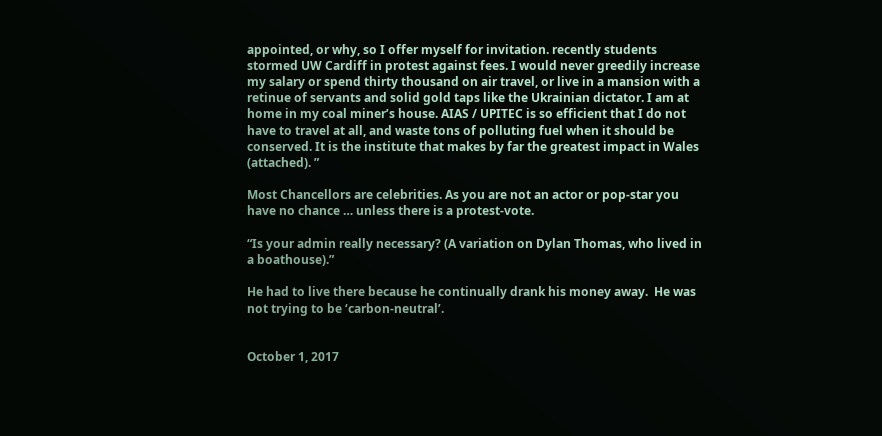appointed, or why, so I offer myself for invitation. recently students stormed UW Cardiff in protest against fees. I would never greedily increase my salary or spend thirty thousand on air travel, or live in a mansion with a retinue of servants and solid gold taps like the Ukrainian dictator. I am at home in my coal miner’s house. AIAS / UPITEC is so efficient that I do not have to travel at all, and waste tons of polluting fuel when it should be conserved. It is the institute that makes by far the greatest impact in Wales (attached). ”

Most Chancellors are celebrities. As you are not an actor or pop-star you have no chance … unless there is a protest-vote.

“Is your admin really necessary? (A variation on Dylan Thomas, who lived in a boathouse).”

He had to live there because he continually drank his money away.  He was not trying to be ‘carbon-neutral’.


October 1, 2017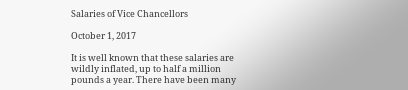Salaries of Vice Chancellors

October 1, 2017

It is well known that these salaries are wildly inflated, up to half a million pounds a year. There have been many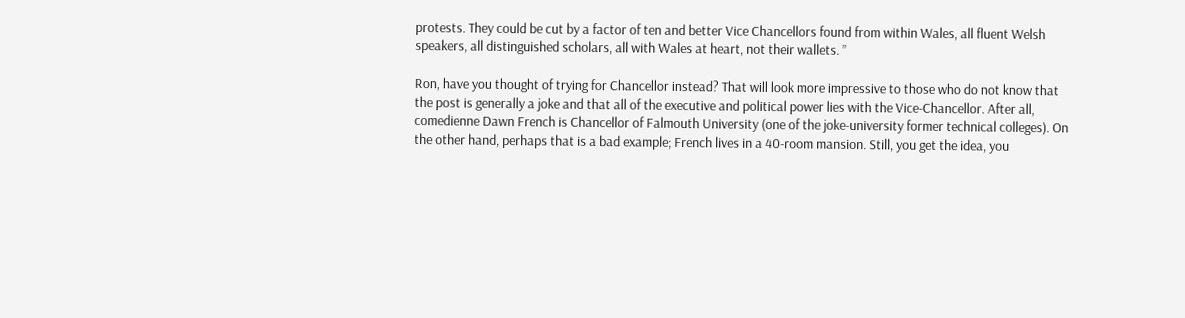protests. They could be cut by a factor of ten and better Vice Chancellors found from within Wales, all fluent Welsh speakers, all distinguished scholars, all with Wales at heart, not their wallets. ”

Ron, have you thought of trying for Chancellor instead? That will look more impressive to those who do not know that the post is generally a joke and that all of the executive and political power lies with the Vice-Chancellor. After all, comedienne Dawn French is Chancellor of Falmouth University (one of the joke-university former technical colleges). On the other hand, perhaps that is a bad example; French lives in a 40-room mansion. Still, you get the idea, you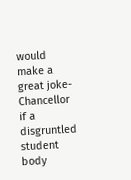would make a great joke-Chancellor if a disgruntled student body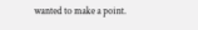wanted to make a point.